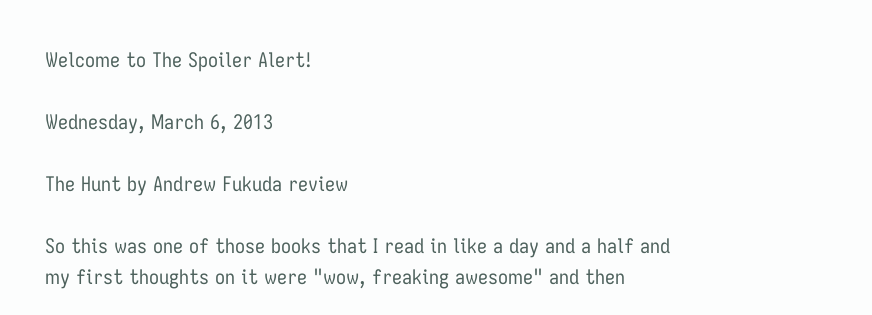Welcome to The Spoiler Alert!

Wednesday, March 6, 2013

The Hunt by Andrew Fukuda review

So this was one of those books that I read in like a day and a half and my first thoughts on it were "wow, freaking awesome" and then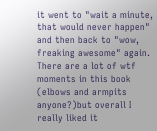it went to "wait a minute, that would never happen" and then back to "wow, freaking awesome" again.
There are a lot of wtf moments in this book (elbows and armpits anyone?)but overall I really liked it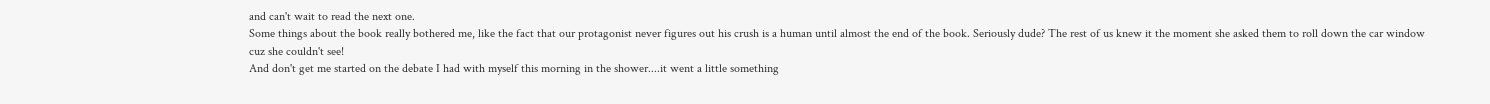and can't wait to read the next one.
Some things about the book really bothered me, like the fact that our protagonist never figures out his crush is a human until almost the end of the book. Seriously dude? The rest of us knew it the moment she asked them to roll down the car window cuz she couldn't see!
And don't get me started on the debate I had with myself this morning in the shower....it went a little something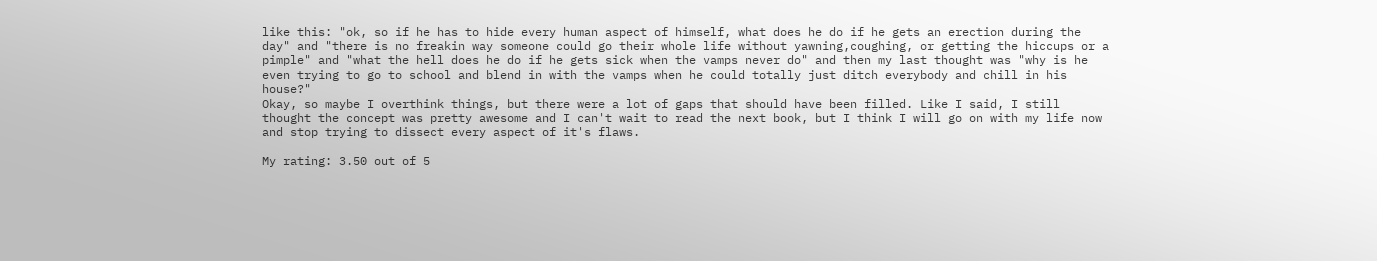like this: "ok, so if he has to hide every human aspect of himself, what does he do if he gets an erection during the day" and "there is no freakin way someone could go their whole life without yawning,coughing, or getting the hiccups or a pimple" and "what the hell does he do if he gets sick when the vamps never do" and then my last thought was "why is he even trying to go to school and blend in with the vamps when he could totally just ditch everybody and chill in his house?"
Okay, so maybe I overthink things, but there were a lot of gaps that should have been filled. Like I said, I still thought the concept was pretty awesome and I can't wait to read the next book, but I think I will go on with my life now and stop trying to dissect every aspect of it's flaws.

My rating: 3.50 out of 5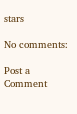stars

No comments:

Post a Comment